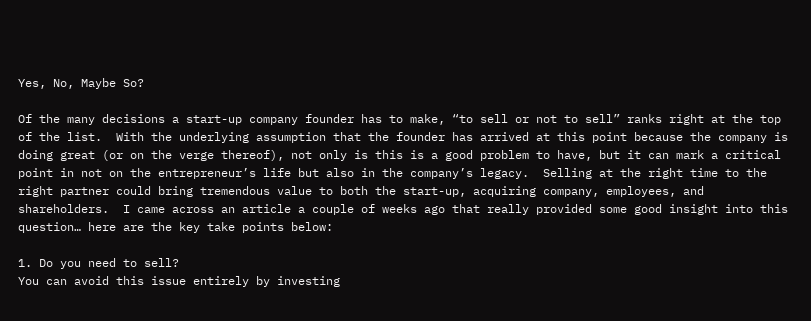Yes, No, Maybe So?

Of the many decisions a start-up company founder has to make, “to sell or not to sell” ranks right at the top of the list.  With the underlying assumption that the founder has arrived at this point because the company is doing great (or on the verge thereof), not only is this is a good problem to have, but it can mark a critical point in not on the entrepreneur’s life but also in the company’s legacy.  Selling at the right time to the right partner could bring tremendous value to both the start-up, acquiring company, employees, and shareholders.  I came across an article a couple of weeks ago that really provided some good insight into this question… here are the key take points below:

1. Do you need to sell?
You can avoid this issue entirely by investing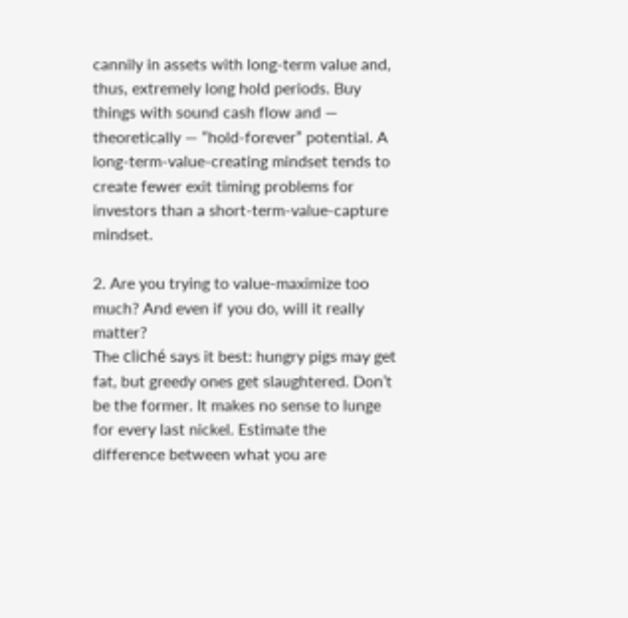cannily in assets with long-term value and, thus, extremely long hold periods. Buy things with sound cash flow and — theoretically — “hold-forever” potential. A long-term-value-creating mindset tends to create fewer exit timing problems for investors than a short-term-value-capture mindset.

2. Are you trying to value-maximize too much? And even if you do, will it really matter?
The cliché says it best: hungry pigs may get fat, but greedy ones get slaughtered. Don’t be the former. It makes no sense to lunge for every last nickel. Estimate the difference between what you are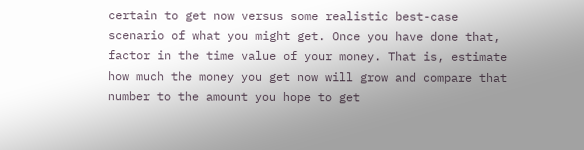certain to get now versus some realistic best-case scenario of what you might get. Once you have done that, factor in the time value of your money. That is, estimate how much the money you get now will grow and compare that number to the amount you hope to get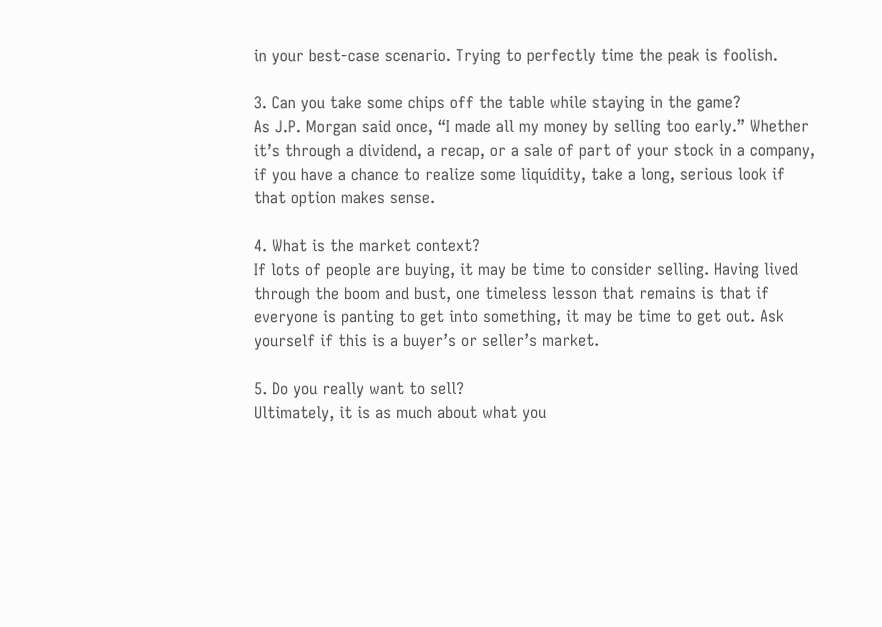in your best-case scenario. Trying to perfectly time the peak is foolish.

3. Can you take some chips off the table while staying in the game?
As J.P. Morgan said once, “I made all my money by selling too early.” Whether it’s through a dividend, a recap, or a sale of part of your stock in a company, if you have a chance to realize some liquidity, take a long, serious look if that option makes sense.

4. What is the market context?
If lots of people are buying, it may be time to consider selling. Having lived through the boom and bust, one timeless lesson that remains is that if everyone is panting to get into something, it may be time to get out. Ask yourself if this is a buyer’s or seller’s market.

5. Do you really want to sell?
Ultimately, it is as much about what you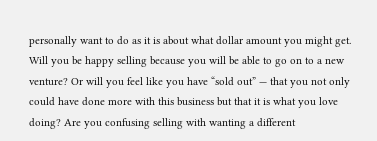personally want to do as it is about what dollar amount you might get. Will you be happy selling because you will be able to go on to a new venture? Or will you feel like you have “sold out” — that you not only could have done more with this business but that it is what you love doing? Are you confusing selling with wanting a different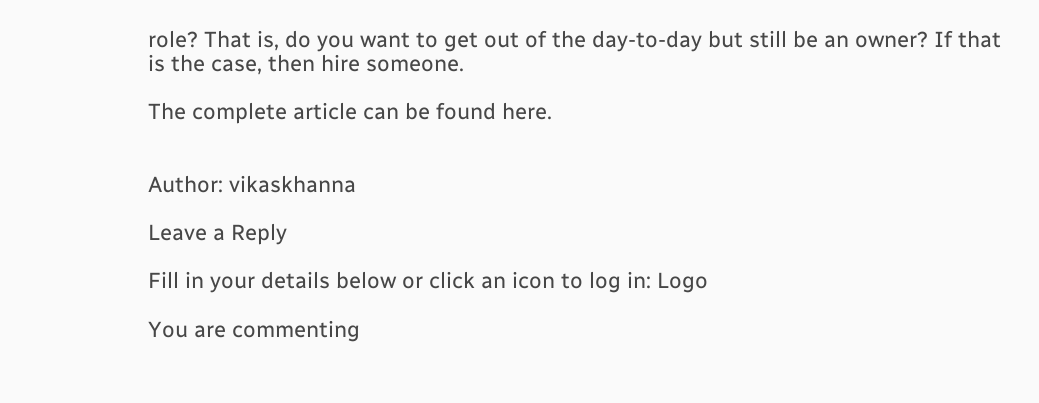role? That is, do you want to get out of the day-to-day but still be an owner? If that is the case, then hire someone.

The complete article can be found here.


Author: vikaskhanna

Leave a Reply

Fill in your details below or click an icon to log in: Logo

You are commenting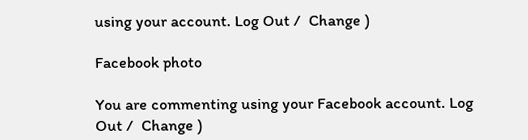using your account. Log Out /  Change )

Facebook photo

You are commenting using your Facebook account. Log Out /  Change )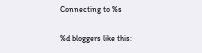Connecting to %s

%d bloggers like this: